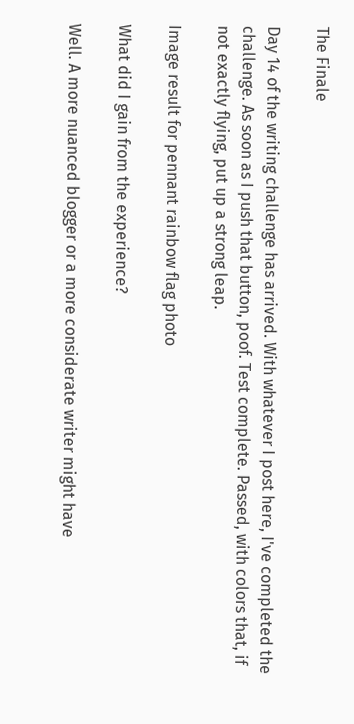The Finale

Day 14 of the writing challenge has arrived. With whatever I post here, I've completed the challenge. As soon as I push that button, poof. Test complete. Passed, with colors that, if not exactly flying, put up a strong leap.

Image result for pennant rainbow flag photo

What did I gain from the experience?

Well. A more nuanced blogger or a more considerate writer might have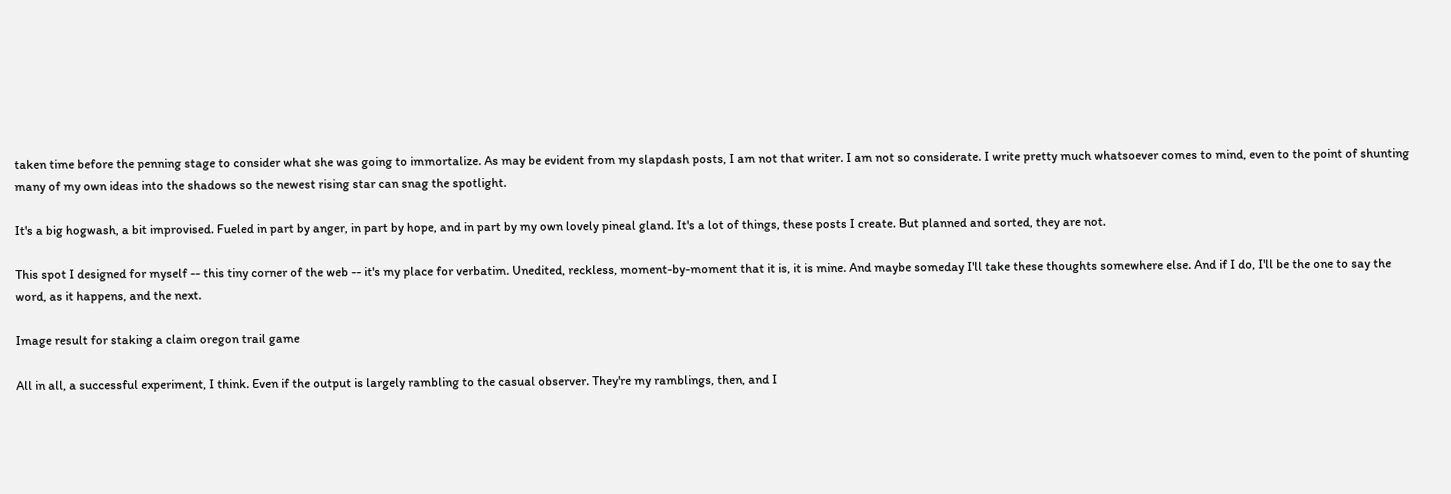taken time before the penning stage to consider what she was going to immortalize. As may be evident from my slapdash posts, I am not that writer. I am not so considerate. I write pretty much whatsoever comes to mind, even to the point of shunting many of my own ideas into the shadows so the newest rising star can snag the spotlight.

It's a big hogwash, a bit improvised. Fueled in part by anger, in part by hope, and in part by my own lovely pineal gland. It's a lot of things, these posts I create. But planned and sorted, they are not.

This spot I designed for myself -- this tiny corner of the web -- it's my place for verbatim. Unedited, reckless, moment-by-moment that it is, it is mine. And maybe someday I'll take these thoughts somewhere else. And if I do, I'll be the one to say the word, as it happens, and the next.

Image result for staking a claim oregon trail game

All in all, a successful experiment, I think. Even if the output is largely rambling to the casual observer. They're my ramblings, then, and I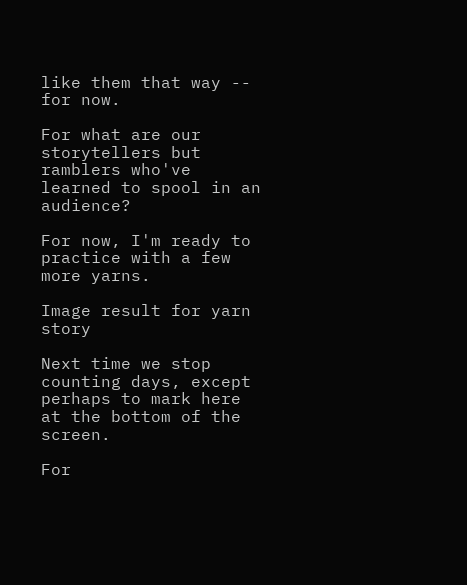like them that way -- for now.

For what are our storytellers but ramblers who've learned to spool in an audience?

For now, I'm ready to practice with a few more yarns.

Image result for yarn story

Next time we stop counting days, except perhaps to mark here at the bottom of the screen.

For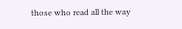those who read all the way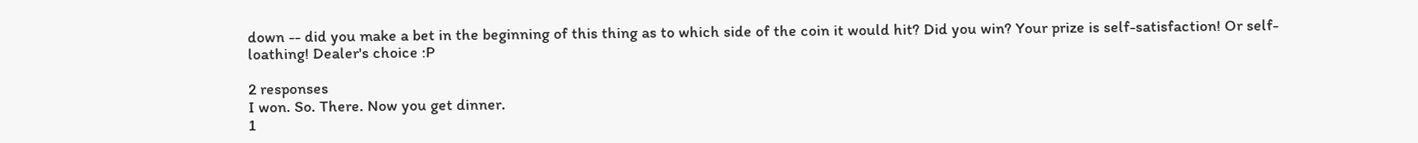down -- did you make a bet in the beginning of this thing as to which side of the coin it would hit? Did you win? Your prize is self-satisfaction! Or self-loathing! Dealer's choice :P

2 responses
I won. So. There. Now you get dinner.
1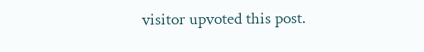visitor upvoted this post.